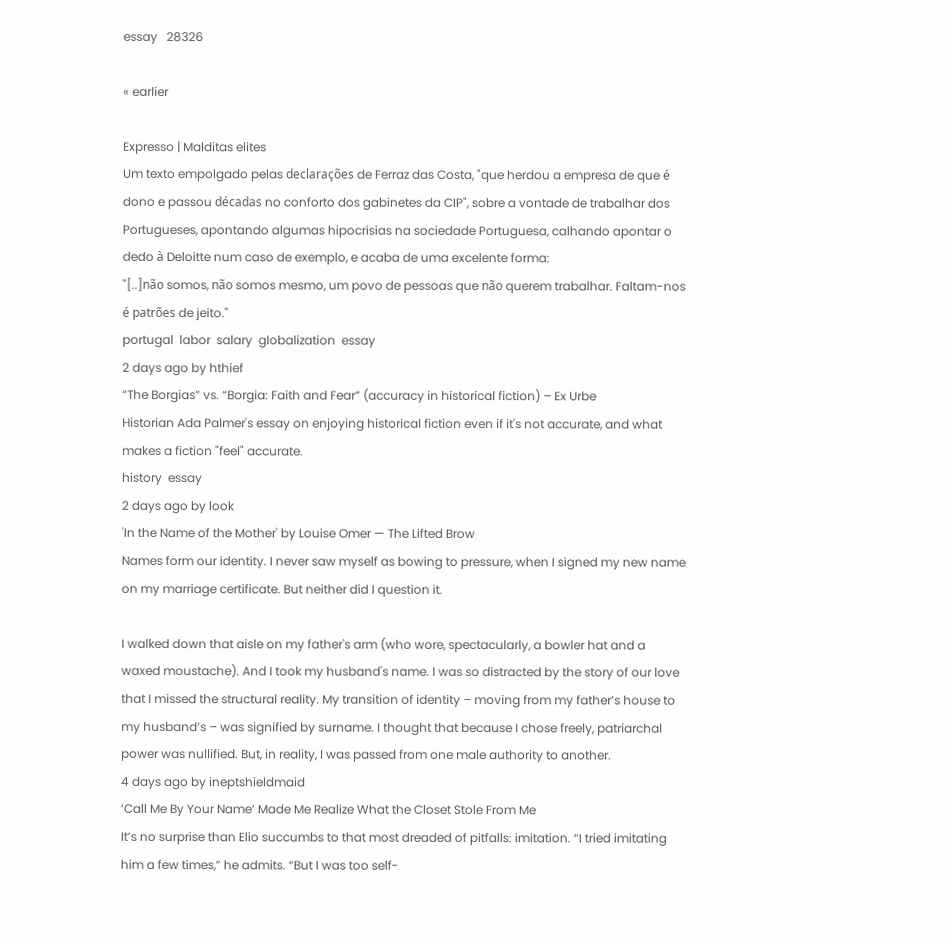essay   28326

« earlier

Expresso | Malditas elites
Um texto empolgado pelas declarações de Ferraz das Costa, "que herdou a empresa de que é dono e passou décadas no conforto dos gabinetes da CIP", sobre a vontade de trabalhar dos Portugueses, apontando algumas hipocrisias na sociedade Portuguesa, calhando apontar o dedo à Deloitte num caso de exemplo, e acaba de uma excelente forma:
"[..]não somos, não somos mesmo, um povo de pessoas que não querem trabalhar. Faltam-nos é patrões de jeito."
portugal  labor  salary  globalization  essay
2 days ago by hthief
“The Borgias” vs. “Borgia: Faith and Fear” (accuracy in historical fiction) – Ex Urbe
Historian Ada Palmer's essay on enjoying historical fiction even if it's not accurate, and what makes a fiction "feel" accurate.
history  essay
2 days ago by look
'In the Name of the Mother' by Louise Omer — The Lifted Brow
Names form our identity. I never saw myself as bowing to pressure, when I signed my new name on my marriage certificate. But neither did I question it.

I walked down that aisle on my father's arm (who wore, spectacularly, a bowler hat and a waxed moustache). And I took my husband's name. I was so distracted by the story of our love that I missed the structural reality. My transition of identity – moving from my father’s house to my husband’s – was signified by surname. I thought that because I chose freely, patriarchal power was nullified. But, in reality, I was passed from one male authority to another.
4 days ago by ineptshieldmaid
‘Call Me By Your Name’ Made Me Realize What the Closet Stole From Me
It’s no surprise than Elio succumbs to that most dreaded of pitfalls: imitation. “I tried imitating him a few times,” he admits. “But I was too self-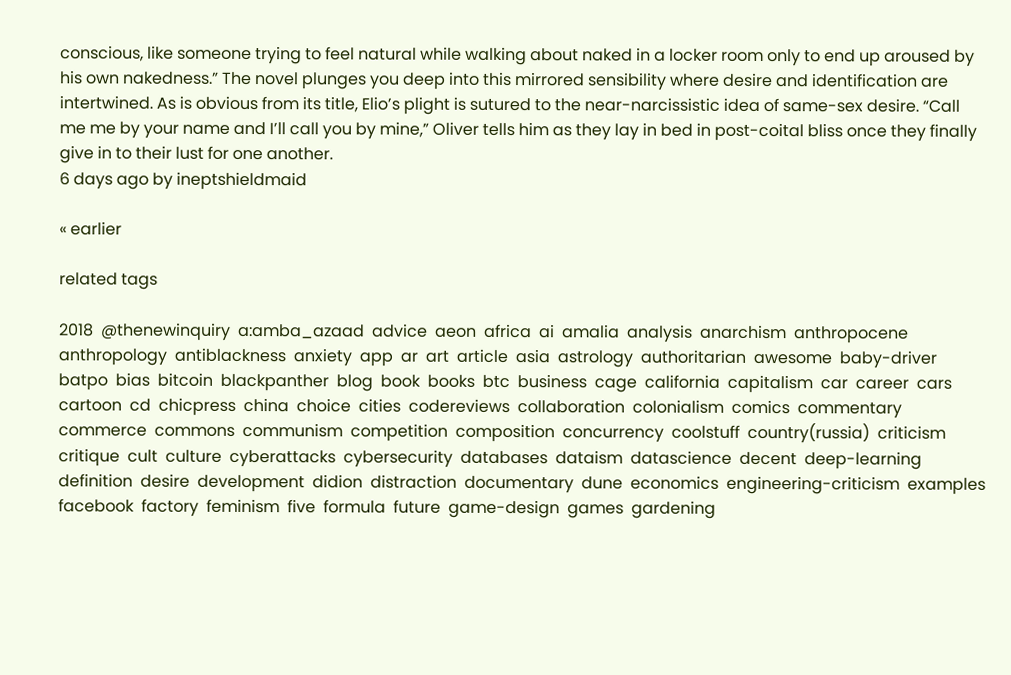conscious, like someone trying to feel natural while walking about naked in a locker room only to end up aroused by his own nakedness.” The novel plunges you deep into this mirrored sensibility where desire and identification are intertwined. As is obvious from its title, Elio’s plight is sutured to the near-narcissistic idea of same-sex desire. “Call me me by your name and I’ll call you by mine,” Oliver tells him as they lay in bed in post-coital bliss once they finally give in to their lust for one another.
6 days ago by ineptshieldmaid

« earlier

related tags

2018  @thenewinquiry  a:amba_azaad  advice  aeon  africa  ai  amalia  analysis  anarchism  anthropocene  anthropology  antiblackness  anxiety  app  ar  art  article  asia  astrology  authoritarian  awesome  baby-driver  batpo  bias  bitcoin  blackpanther  blog  book  books  btc  business  cage  california  capitalism  car  career  cars  cartoon  cd  chicpress  china  choice  cities  codereviews  collaboration  colonialism  comics  commentary  commerce  commons  communism  competition  composition  concurrency  coolstuff  country(russia)  criticism  critique  cult  culture  cyberattacks  cybersecurity  databases  dataism  datascience  decent  deep-learning  definition  desire  development  didion  distraction  documentary  dune  economics  engineering-criticism  examples  facebook  factory  feminism  five  formula  future  game-design  games  gardening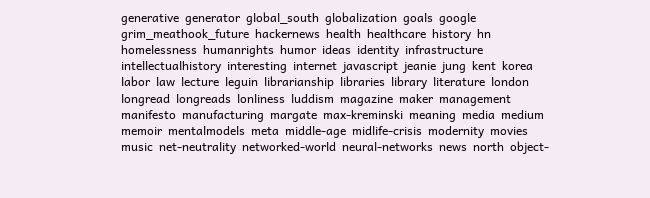generative  generator  global_south  globalization  goals  google  grim_meathook_future  hackernews  health  healthcare  history  hn  homelessness  humanrights  humor  ideas  identity  infrastructure  intellectualhistory  interesting  internet  javascript  jeanie  jung  kent  korea  labor  law  lecture  leguin  librarianship  libraries  library  literature  london  longread  longreads  lonliness  luddism  magazine  maker  management  manifesto  manufacturing  margate  max-kreminski  meaning  media  medium  memoir  mentalmodels  meta  middle-age  midlife-crisis  modernity  movies  music  net-neutrality  networked-world  neural-networks  news  north  object-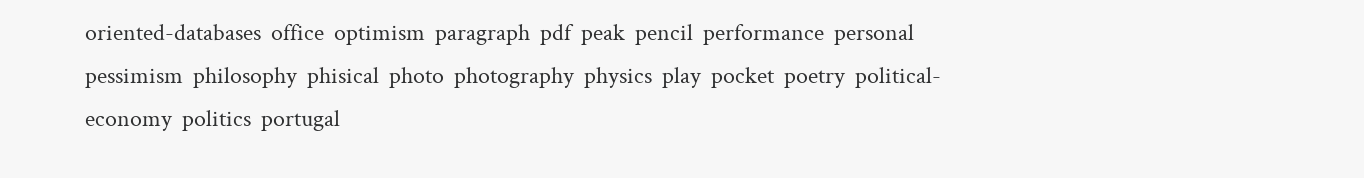oriented-databases  office  optimism  paragraph  pdf  peak  pencil  performance  personal  pessimism  philosophy  phisical  photo  photography  physics  play  pocket  poetry  political-economy  politics  portugal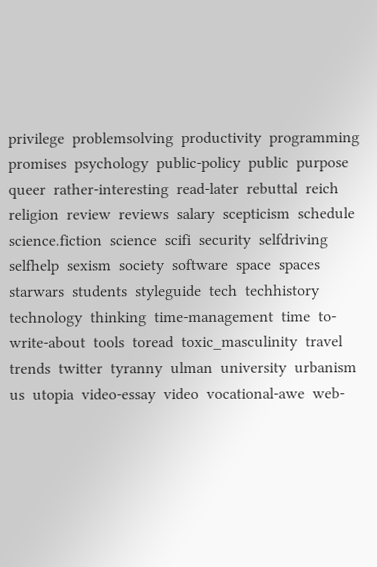privilege  problemsolving  productivity  programming  promises  psychology  public-policy  public  purpose  queer  rather-interesting  read-later  rebuttal  reich  religion  review  reviews  salary  scepticism  schedule  science.fiction  science  scifi  security  selfdriving  selfhelp  sexism  society  software  space  spaces  starwars  students  styleguide  tech  techhistory  technology  thinking  time-management  time  to-write-about  tools  toread  toxic_masculinity  travel  trends  twitter  tyranny  ulman  university  urbanism  us  utopia  video-essay  video  vocational-awe  web-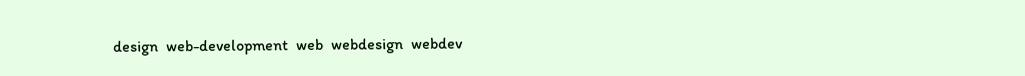design  web-development  web  webdesign  webdev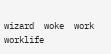wizard  woke  work  worklife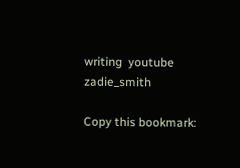writing  youtube  zadie_smith

Copy this bookmark: